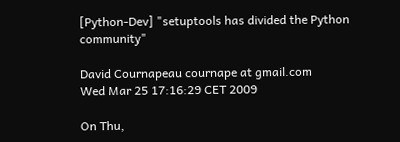[Python-Dev] "setuptools has divided the Python community"

David Cournapeau cournape at gmail.com
Wed Mar 25 17:16:29 CET 2009

On Thu,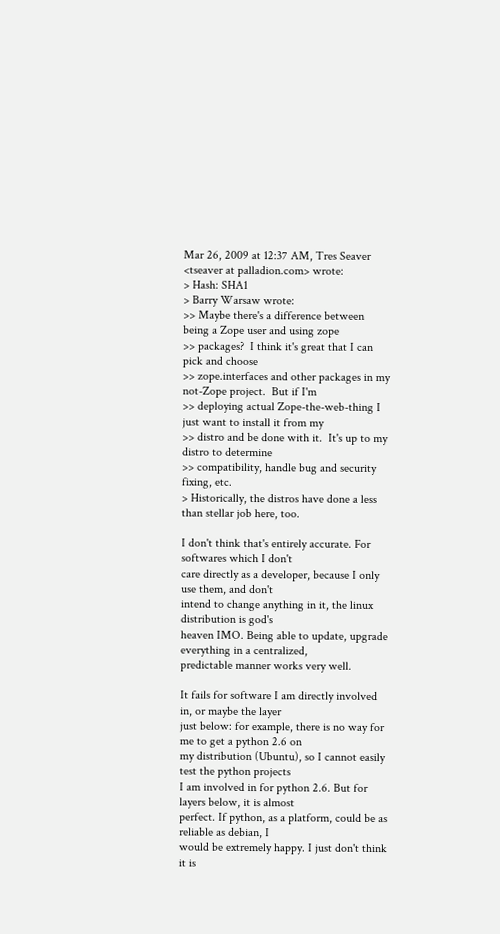Mar 26, 2009 at 12:37 AM, Tres Seaver <tseaver at palladion.com> wrote:
> Hash: SHA1
> Barry Warsaw wrote:
>> Maybe there's a difference between being a Zope user and using zope
>> packages?  I think it's great that I can pick and choose
>> zope.interfaces and other packages in my not-Zope project.  But if I'm
>> deploying actual Zope-the-web-thing I just want to install it from my
>> distro and be done with it.  It's up to my distro to determine
>> compatibility, handle bug and security fixing, etc.
> Historically, the distros have done a less than stellar job here, too.

I don't think that's entirely accurate. For softwares which I don't
care directly as a developer, because I only use them, and don't
intend to change anything in it, the linux distribution is god's
heaven IMO. Being able to update, upgrade everything in a centralized,
predictable manner works very well.

It fails for software I am directly involved in, or maybe the layer
just below: for example, there is no way for me to get a python 2.6 on
my distribution (Ubuntu), so I cannot easily test the python projects
I am involved in for python 2.6. But for layers below, it is almost
perfect. If python, as a platform, could be as reliable as debian, I
would be extremely happy. I just don't think it is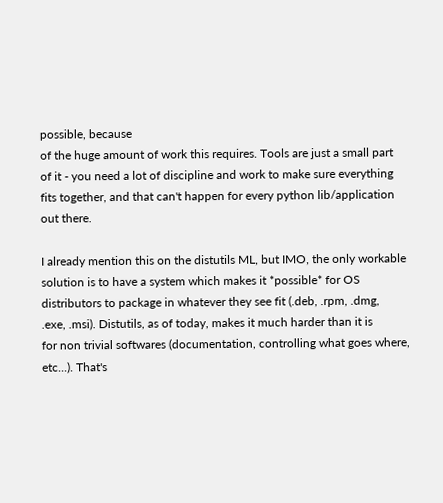possible, because
of the huge amount of work this requires. Tools are just a small part
of it - you need a lot of discipline and work to make sure everything
fits together, and that can't happen for every python lib/application
out there.

I already mention this on the distutils ML, but IMO, the only workable
solution is to have a system which makes it *possible* for OS
distributors to package in whatever they see fit (.deb, .rpm, .dmg,
.exe, .msi). Distutils, as of today, makes it much harder than it is
for non trivial softwares (documentation, controlling what goes where,
etc...). That's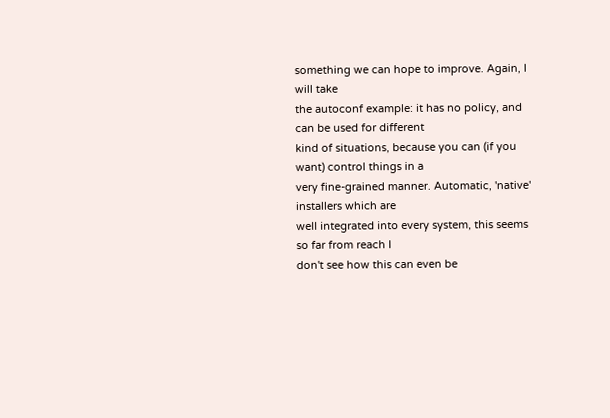something we can hope to improve. Again, I will take
the autoconf example: it has no policy, and can be used for different
kind of situations, because you can (if you want) control things in a
very fine-grained manner. Automatic, 'native' installers which are
well integrated into every system, this seems so far from reach I
don't see how this can even be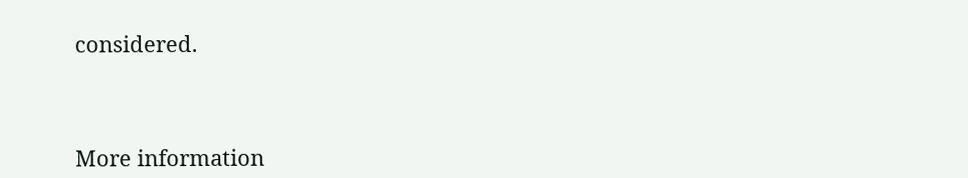considered.



More information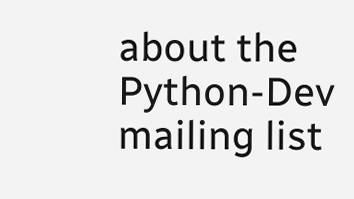about the Python-Dev mailing list